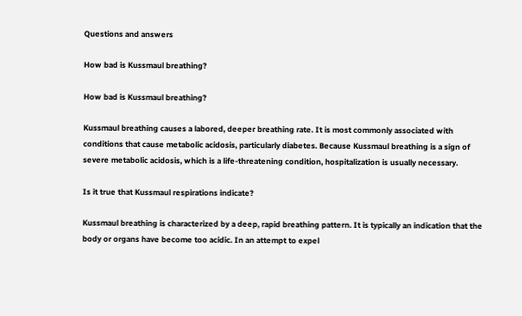Questions and answers

How bad is Kussmaul breathing?

How bad is Kussmaul breathing?

Kussmaul breathing causes a labored, deeper breathing rate. It is most commonly associated with conditions that cause metabolic acidosis, particularly diabetes. Because Kussmaul breathing is a sign of severe metabolic acidosis, which is a life-threatening condition, hospitalization is usually necessary.

Is it true that Kussmaul respirations indicate?

Kussmaul breathing is characterized by a deep, rapid breathing pattern. It is typically an indication that the body or organs have become too acidic. In an attempt to expel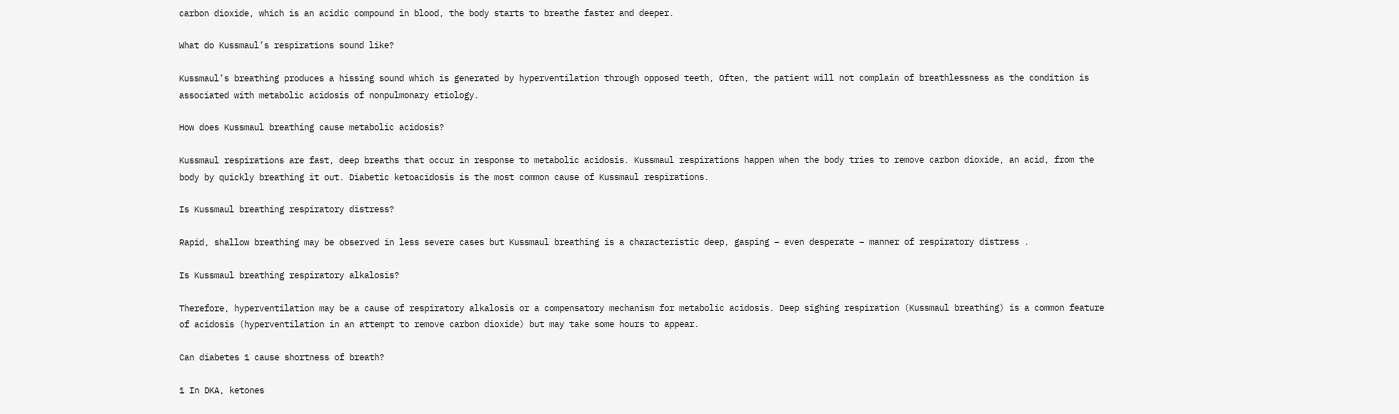carbon dioxide, which is an acidic compound in blood, the body starts to breathe faster and deeper.

What do Kussmaul’s respirations sound like?

Kussmaul’s breathing produces a hissing sound which is generated by hyperventilation through opposed teeth, Often, the patient will not complain of breathlessness as the condition is associated with metabolic acidosis of nonpulmonary etiology.

How does Kussmaul breathing cause metabolic acidosis?

Kussmaul respirations are fast, deep breaths that occur in response to metabolic acidosis. Kussmaul respirations happen when the body tries to remove carbon dioxide, an acid, from the body by quickly breathing it out. Diabetic ketoacidosis is the most common cause of Kussmaul respirations.

Is Kussmaul breathing respiratory distress?

Rapid, shallow breathing may be observed in less severe cases but Kussmaul breathing is a characteristic deep, gasping – even desperate – manner of respiratory distress .

Is Kussmaul breathing respiratory alkalosis?

Therefore, hyperventilation may be a cause of respiratory alkalosis or a compensatory mechanism for metabolic acidosis. Deep sighing respiration (Kussmaul breathing) is a common feature of acidosis (hyperventilation in an attempt to remove carbon dioxide) but may take some hours to appear.

Can diabetes 1 cause shortness of breath?

1 In DKA, ketones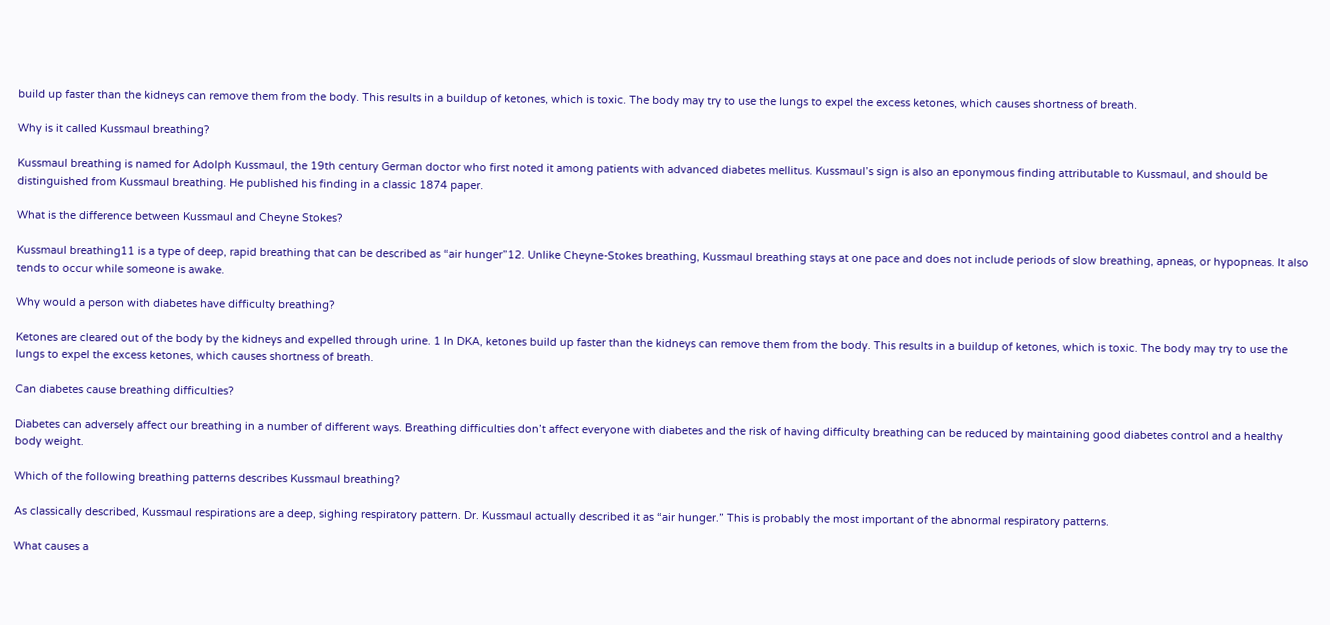build up faster than the kidneys can remove them from the body. This results in a buildup of ketones, which is toxic. The body may try to use the lungs to expel the excess ketones, which causes shortness of breath.

Why is it called Kussmaul breathing?

Kussmaul breathing is named for Adolph Kussmaul, the 19th century German doctor who first noted it among patients with advanced diabetes mellitus. Kussmaul’s sign is also an eponymous finding attributable to Kussmaul, and should be distinguished from Kussmaul breathing. He published his finding in a classic 1874 paper.

What is the difference between Kussmaul and Cheyne Stokes?

Kussmaul breathing11 is a type of deep, rapid breathing that can be described as “air hunger”12. Unlike Cheyne-Stokes breathing, Kussmaul breathing stays at one pace and does not include periods of slow breathing, apneas, or hypopneas. It also tends to occur while someone is awake.

Why would a person with diabetes have difficulty breathing?

Ketones are cleared out of the body by the kidneys and expelled through urine. 1 In DKA, ketones build up faster than the kidneys can remove them from the body. This results in a buildup of ketones, which is toxic. The body may try to use the lungs to expel the excess ketones, which causes shortness of breath.

Can diabetes cause breathing difficulties?

Diabetes can adversely affect our breathing in a number of different ways. Breathing difficulties don’t affect everyone with diabetes and the risk of having difficulty breathing can be reduced by maintaining good diabetes control and a healthy body weight.

Which of the following breathing patterns describes Kussmaul breathing?

As classically described, Kussmaul respirations are a deep, sighing respiratory pattern. Dr. Kussmaul actually described it as “air hunger.” This is probably the most important of the abnormal respiratory patterns.

What causes a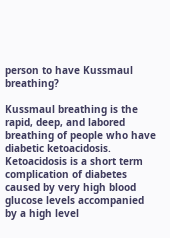person to have Kussmaul breathing?

Kussmaul breathing is the rapid, deep, and labored breathing of people who have diabetic ketoacidosis. Ketoacidosis is a short term complication of diabetes caused by very high blood glucose levels accompanied by a high level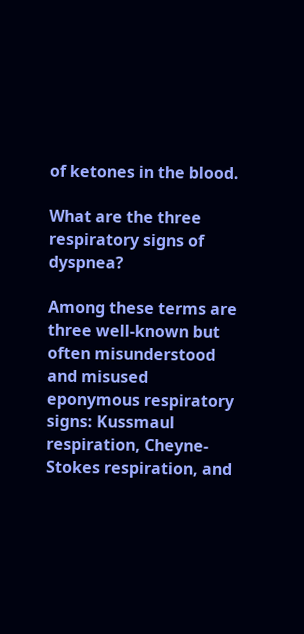of ketones in the blood.

What are the three respiratory signs of dyspnea?

Among these terms are three well-known but often misunderstood and misused eponymous respiratory signs: Kussmaul respiration, Cheyne-Stokes respiration, and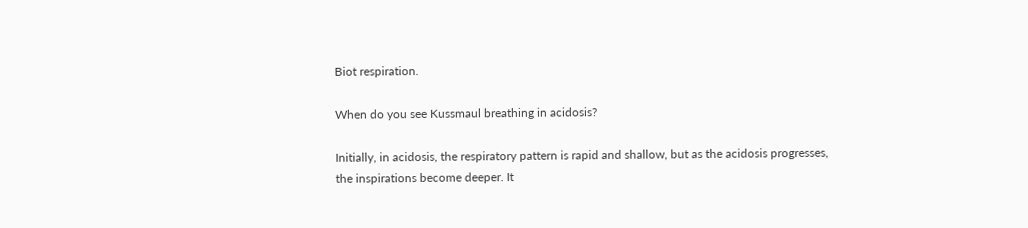Biot respiration.

When do you see Kussmaul breathing in acidosis?

Initially, in acidosis, the respiratory pattern is rapid and shallow, but as the acidosis progresses, the inspirations become deeper. It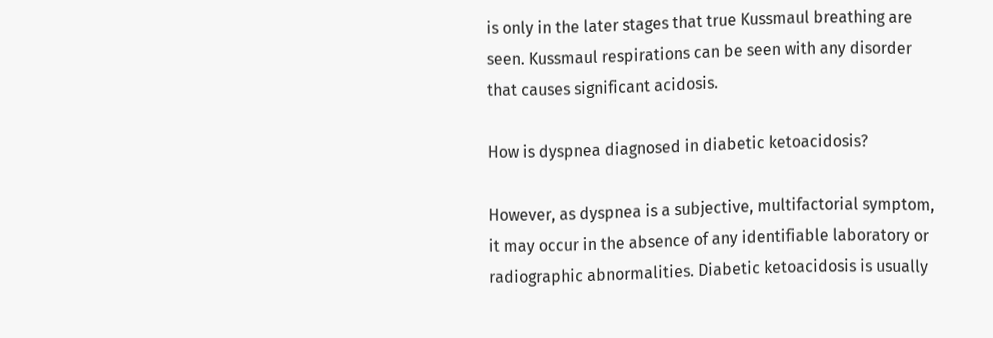is only in the later stages that true Kussmaul breathing are seen. Kussmaul respirations can be seen with any disorder that causes significant acidosis.

How is dyspnea diagnosed in diabetic ketoacidosis?

However, as dyspnea is a subjective, multifactorial symptom, it may occur in the absence of any identifiable laboratory or radiographic abnormalities. Diabetic ketoacidosis is usually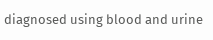diagnosed using blood and urine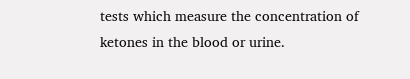tests which measure the concentration of ketones in the blood or urine.